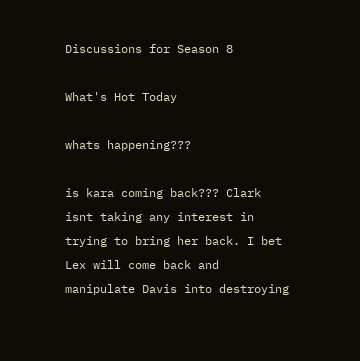Discussions for Season 8

What's Hot Today

whats happening???

is kara coming back??? Clark isnt taking any interest in trying to bring her back. I bet Lex will come back and manipulate Davis into destroying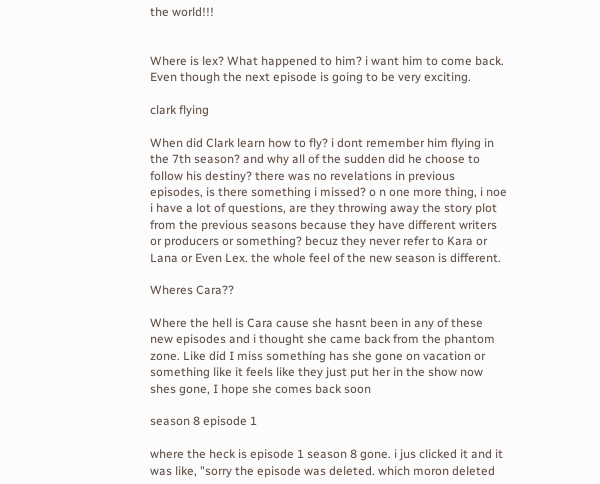the world!!!


Where is lex? What happened to him? i want him to come back. Even though the next episode is going to be very exciting.

clark flying

When did Clark learn how to fly? i dont remember him flying in the 7th season? and why all of the sudden did he choose to follow his destiny? there was no revelations in previous episodes, is there something i missed? o n one more thing, i noe i have a lot of questions, are they throwing away the story plot from the previous seasons because they have different writers or producers or something? becuz they never refer to Kara or Lana or Even Lex. the whole feel of the new season is different.

Wheres Cara??

Where the hell is Cara cause she hasnt been in any of these new episodes and i thought she came back from the phantom zone. Like did I miss something has she gone on vacation or something like it feels like they just put her in the show now shes gone, I hope she comes back soon

season 8 episode 1

where the heck is episode 1 season 8 gone. i jus clicked it and it was like, "sorry the episode was deleted. which moron deleted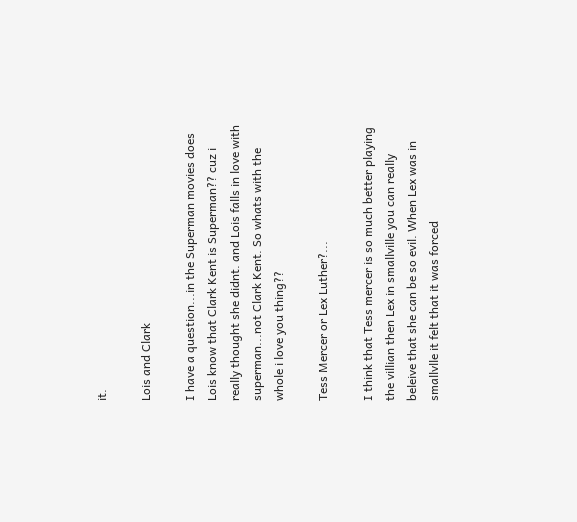it.

Lois and Clark

I have a question...in the Superman movies does Lois know that Clark Kent is Superman?? cuz i really thought she didnt. and Lois falls in love with superman...not Clark Kent. So whats with the whole i love you thing??

Tess Mercer or Lex Luther?...

I think that Tess mercer is so much better playing the villian then Lex in smallville you can really beleive that she can be so evil. When Lex was in smallvlle it felt that it was forced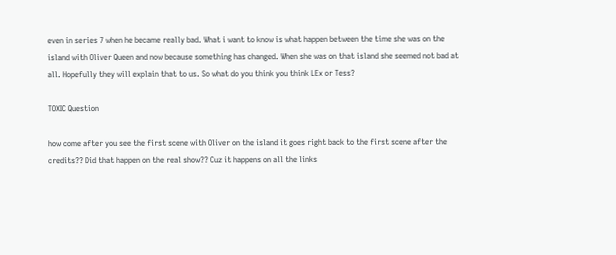even in series 7 when he became really bad. What i want to know is what happen between the time she was on the island with Oliver Queen and now because something has changed. When she was on that island she seemed not bad at all. Hopefully they will explain that to us. So what do you think you think LEx or Tess?

TOXIC Question

how come after you see the first scene with Oliver on the island it goes right back to the first scene after the credits?? Did that happen on the real show?? Cuz it happens on all the links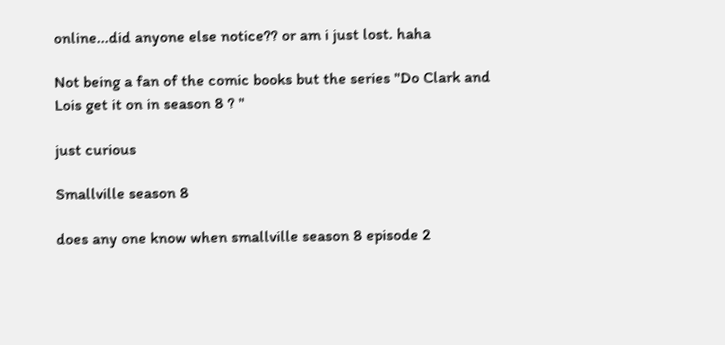online...did anyone else notice?? or am i just lost. haha

Not being a fan of the comic books but the series "Do Clark and Lois get it on in season 8 ? "

just curious

Smallville season 8

does any one know when smallville season 8 episode 2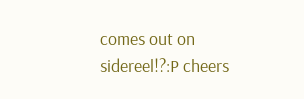comes out on sidereel!?:P cheers